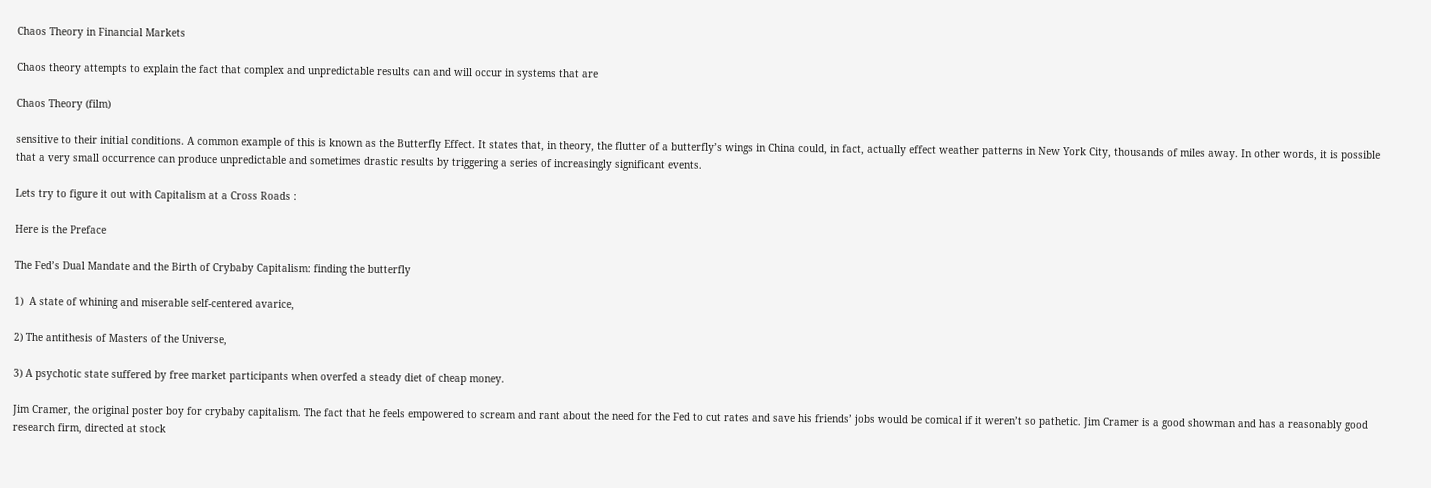Chaos Theory in Financial Markets

Chaos theory attempts to explain the fact that complex and unpredictable results can and will occur in systems that are

Chaos Theory (film)

sensitive to their initial conditions. A common example of this is known as the Butterfly Effect. It states that, in theory, the flutter of a butterfly’s wings in China could, in fact, actually effect weather patterns in New York City, thousands of miles away. In other words, it is possible that a very small occurrence can produce unpredictable and sometimes drastic results by triggering a series of increasingly significant events.

Lets try to figure it out with Capitalism at a Cross Roads :

Here is the Preface

The Fed’s Dual Mandate and the Birth of Crybaby Capitalism: finding the butterfly

1)  A state of whining and miserable self-centered avarice,

2) The antithesis of Masters of the Universe,

3) A psychotic state suffered by free market participants when overfed a steady diet of cheap money.

Jim Cramer, the original poster boy for crybaby capitalism. The fact that he feels empowered to scream and rant about the need for the Fed to cut rates and save his friends’ jobs would be comical if it weren’t so pathetic. Jim Cramer is a good showman and has a reasonably good research firm, directed at stock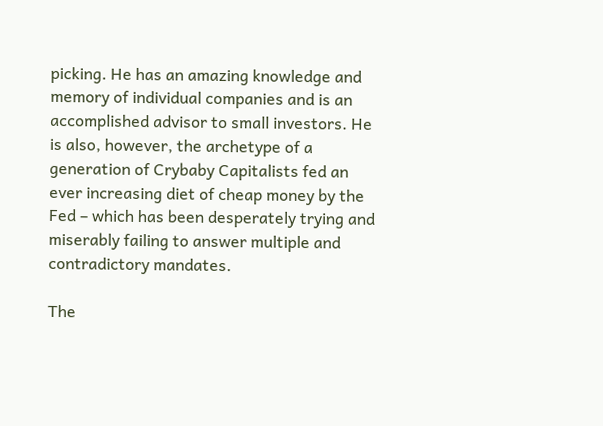picking. He has an amazing knowledge and memory of individual companies and is an accomplished advisor to small investors. He is also, however, the archetype of a generation of Crybaby Capitalists fed an ever increasing diet of cheap money by the Fed – which has been desperately trying and miserably failing to answer multiple and contradictory mandates.

The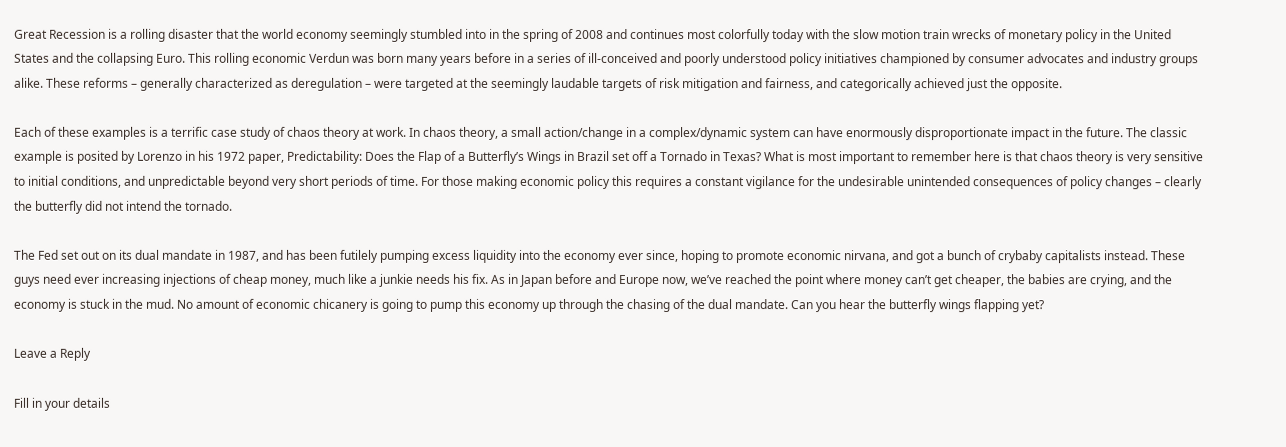Great Recession is a rolling disaster that the world economy seemingly stumbled into in the spring of 2008 and continues most colorfully today with the slow motion train wrecks of monetary policy in the United States and the collapsing Euro. This rolling economic Verdun was born many years before in a series of ill-conceived and poorly understood policy initiatives championed by consumer advocates and industry groups alike. These reforms – generally characterized as deregulation – were targeted at the seemingly laudable targets of risk mitigation and fairness, and categorically achieved just the opposite.

Each of these examples is a terrific case study of chaos theory at work. In chaos theory, a small action/change in a complex/dynamic system can have enormously disproportionate impact in the future. The classic example is posited by Lorenzo in his 1972 paper, Predictability: Does the Flap of a Butterfly’s Wings in Brazil set off a Tornado in Texas? What is most important to remember here is that chaos theory is very sensitive to initial conditions, and unpredictable beyond very short periods of time. For those making economic policy this requires a constant vigilance for the undesirable unintended consequences of policy changes – clearly the butterfly did not intend the tornado.

The Fed set out on its dual mandate in 1987, and has been futilely pumping excess liquidity into the economy ever since, hoping to promote economic nirvana, and got a bunch of crybaby capitalists instead. These guys need ever increasing injections of cheap money, much like a junkie needs his fix. As in Japan before and Europe now, we’ve reached the point where money can’t get cheaper, the babies are crying, and the economy is stuck in the mud. No amount of economic chicanery is going to pump this economy up through the chasing of the dual mandate. Can you hear the butterfly wings flapping yet?

Leave a Reply

Fill in your details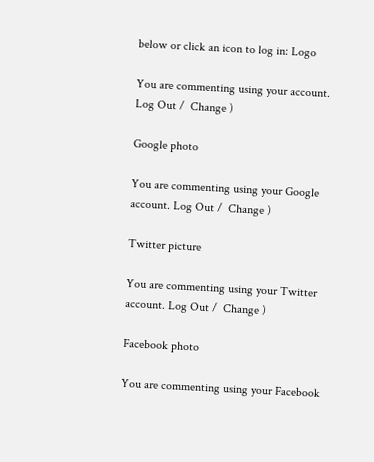below or click an icon to log in: Logo

You are commenting using your account. Log Out /  Change )

Google photo

You are commenting using your Google account. Log Out /  Change )

Twitter picture

You are commenting using your Twitter account. Log Out /  Change )

Facebook photo

You are commenting using your Facebook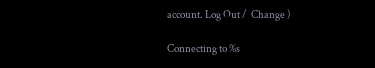account. Log Out /  Change )

Connecting to %s